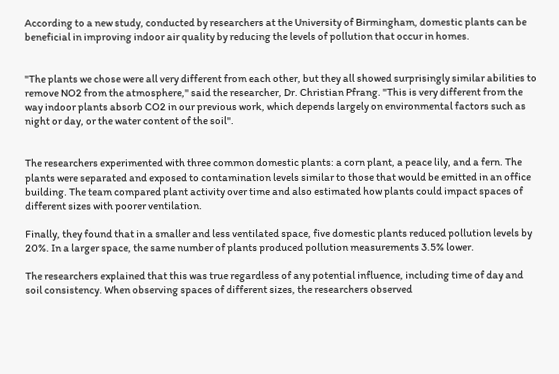According to a new study, conducted by researchers at the University of Birmingham, domestic plants can be beneficial in improving indoor air quality by reducing the levels of pollution that occur in homes.


"The plants we chose were all very different from each other, but they all showed surprisingly similar abilities to remove NO2 from the atmosphere," said the researcher, Dr. Christian Pfrang. "This is very different from the way indoor plants absorb CO2 in our previous work, which depends largely on environmental factors such as night or day, or the water content of the soil".


The researchers experimented with three common domestic plants: a corn plant, a peace lily, and a fern. The plants were separated and exposed to contamination levels similar to those that would be emitted in an office building. The team compared plant activity over time and also estimated how plants could impact spaces of different sizes with poorer ventilation.

Finally, they found that in a smaller and less ventilated space, five domestic plants reduced pollution levels by 20%. In a larger space, the same number of plants produced pollution measurements 3.5% lower.

The researchers explained that this was true regardless of any potential influence, including time of day and soil consistency. When observing spaces of different sizes, the researchers observed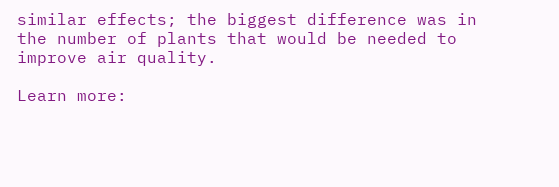similar effects; the biggest difference was in the number of plants that would be needed to improve air quality.

Learn more: